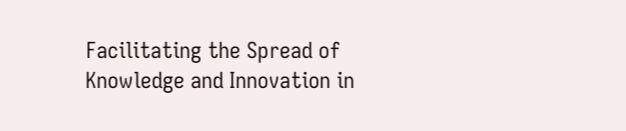Facilitating the Spread of Knowledge and Innovation in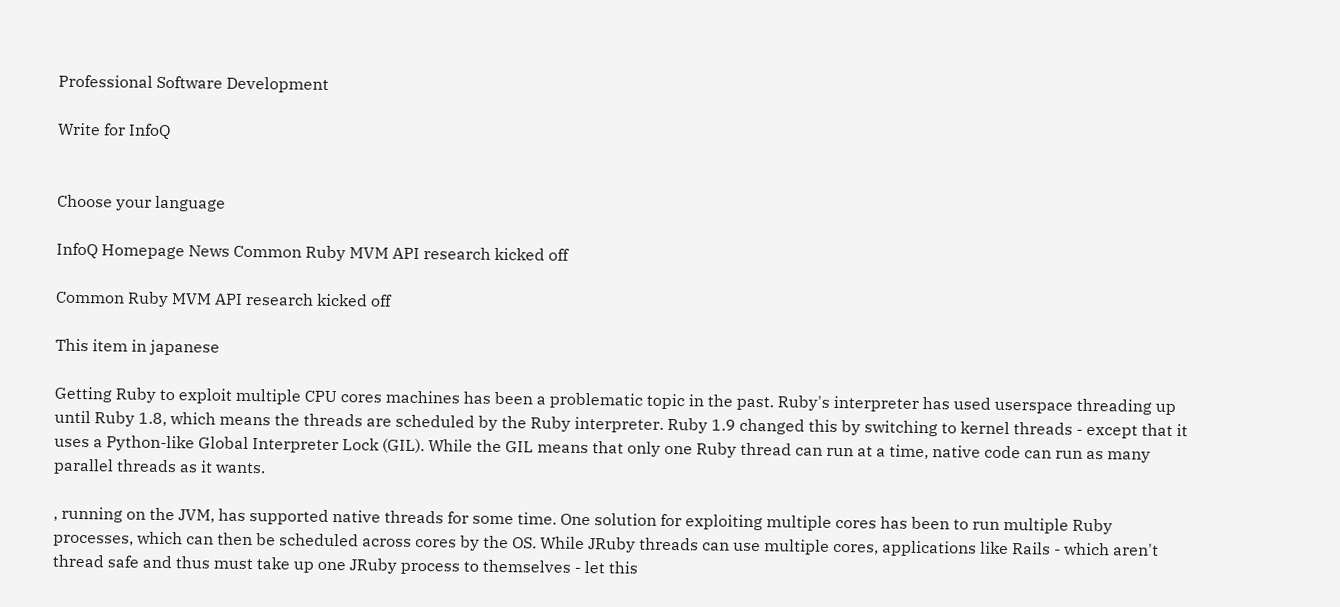Professional Software Development

Write for InfoQ


Choose your language

InfoQ Homepage News Common Ruby MVM API research kicked off

Common Ruby MVM API research kicked off

This item in japanese

Getting Ruby to exploit multiple CPU cores machines has been a problematic topic in the past. Ruby's interpreter has used userspace threading up until Ruby 1.8, which means the threads are scheduled by the Ruby interpreter. Ruby 1.9 changed this by switching to kernel threads - except that it uses a Python-like Global Interpreter Lock (GIL). While the GIL means that only one Ruby thread can run at a time, native code can run as many parallel threads as it wants.

, running on the JVM, has supported native threads for some time. One solution for exploiting multiple cores has been to run multiple Ruby processes, which can then be scheduled across cores by the OS. While JRuby threads can use multiple cores, applications like Rails - which aren't thread safe and thus must take up one JRuby process to themselves - let this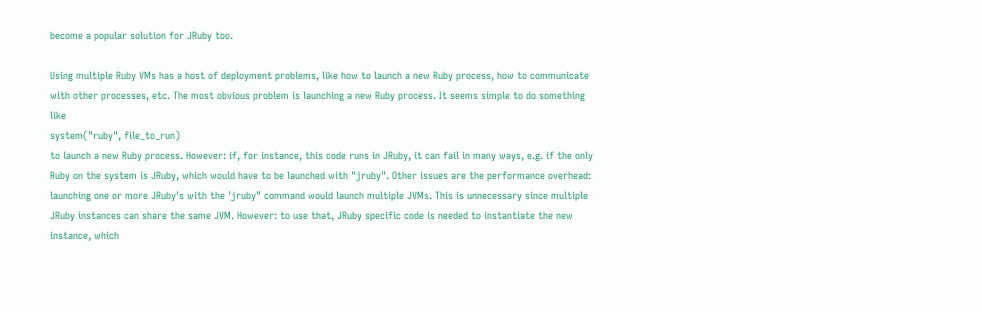become a popular solution for JRuby too.

Using multiple Ruby VMs has a host of deployment problems, like how to launch a new Ruby process, how to communicate with other processes, etc. The most obvious problem is launching a new Ruby process. It seems simple to do something like
system("ruby", file_to_run)
to launch a new Ruby process. However: if, for instance, this code runs in JRuby, it can fail in many ways, e.g. if the only Ruby on the system is JRuby, which would have to be launched with "jruby". Other issues are the performance overhead: launching one or more JRuby's with the 'jruby" command would launch multiple JVMs. This is unnecessary since multiple JRuby instances can share the same JVM. However: to use that, JRuby specific code is needed to instantiate the new instance, which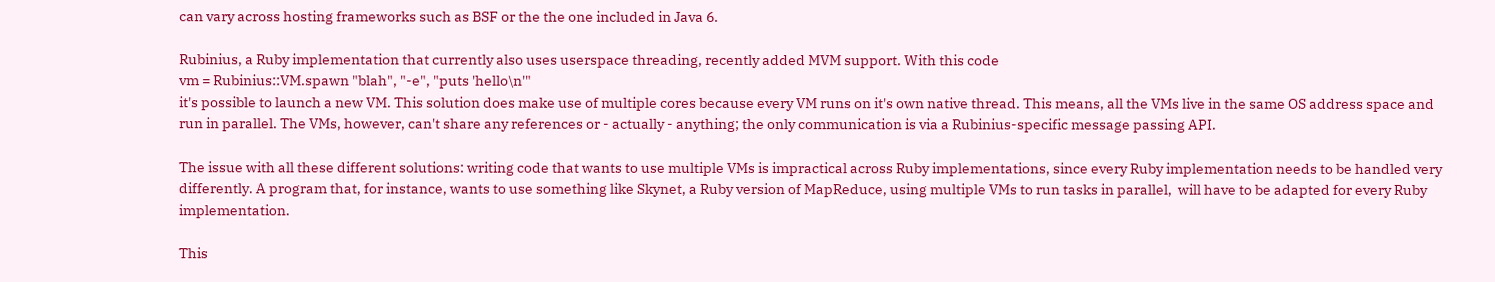can vary across hosting frameworks such as BSF or the the one included in Java 6.

Rubinius, a Ruby implementation that currently also uses userspace threading, recently added MVM support. With this code
vm = Rubinius::VM.spawn "blah", "-e", "puts 'hello\n'"
it's possible to launch a new VM. This solution does make use of multiple cores because every VM runs on it's own native thread. This means, all the VMs live in the same OS address space and run in parallel. The VMs, however, can't share any references or - actually - anything; the only communication is via a Rubinius-specific message passing API.

The issue with all these different solutions: writing code that wants to use multiple VMs is impractical across Ruby implementations, since every Ruby implementation needs to be handled very differently. A program that, for instance, wants to use something like Skynet, a Ruby version of MapReduce, using multiple VMs to run tasks in parallel,  will have to be adapted for every Ruby implementation.

This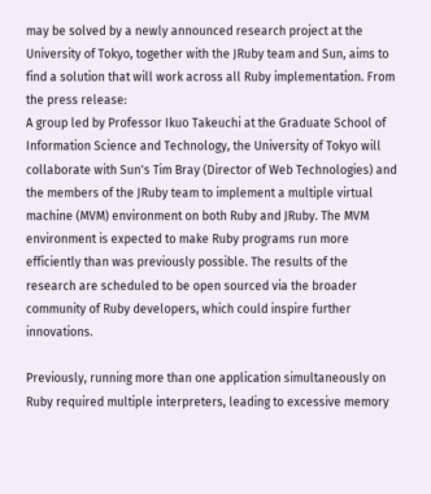may be solved by a newly announced research project at the University of Tokyo, together with the JRuby team and Sun, aims to find a solution that will work across all Ruby implementation. From the press release:
A group led by Professor Ikuo Takeuchi at the Graduate School of Information Science and Technology, the University of Tokyo will collaborate with Sun's Tim Bray (Director of Web Technologies) and the members of the JRuby team to implement a multiple virtual machine (MVM) environment on both Ruby and JRuby. The MVM environment is expected to make Ruby programs run more efficiently than was previously possible. The results of the research are scheduled to be open sourced via the broader community of Ruby developers, which could inspire further innovations.

Previously, running more than one application simultaneously on Ruby required multiple interpreters, leading to excessive memory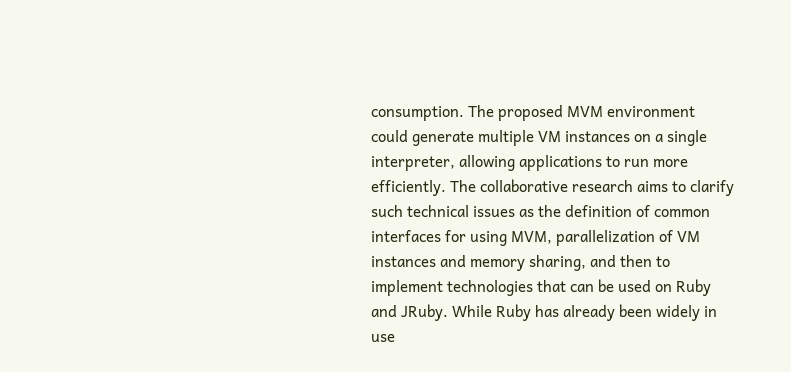consumption. The proposed MVM environment could generate multiple VM instances on a single interpreter, allowing applications to run more efficiently. The collaborative research aims to clarify such technical issues as the definition of common interfaces for using MVM, parallelization of VM instances and memory sharing, and then to implement technologies that can be used on Ruby and JRuby. While Ruby has already been widely in use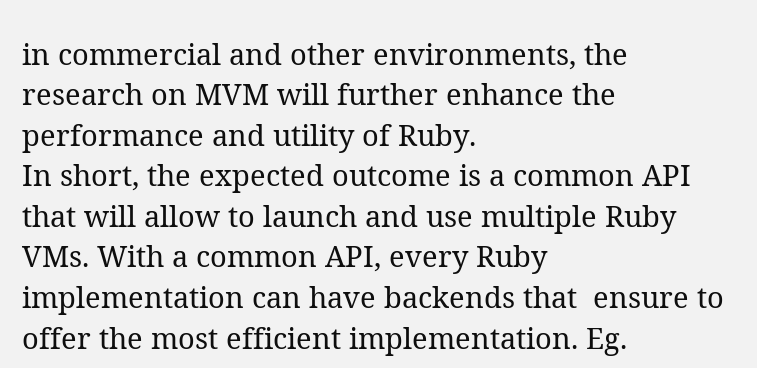in commercial and other environments, the research on MVM will further enhance the performance and utility of Ruby.
In short, the expected outcome is a common API that will allow to launch and use multiple Ruby VMs. With a common API, every Ruby implementation can have backends that  ensure to offer the most efficient implementation. Eg.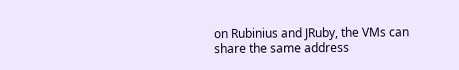on Rubinius and JRuby, the VMs can share the same address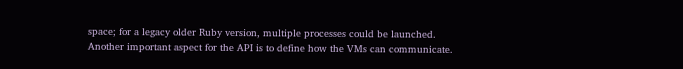space; for a legacy older Ruby version, multiple processes could be launched.
Another important aspect for the API is to define how the VMs can communicate.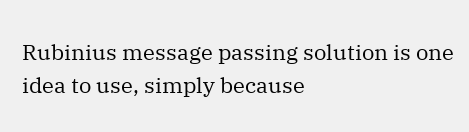Rubinius message passing solution is one idea to use, simply because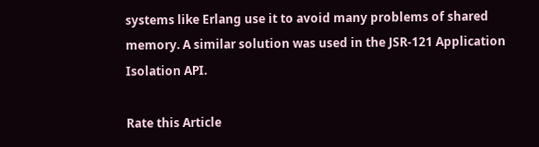systems like Erlang use it to avoid many problems of shared memory. A similar solution was used in the JSR-121 Application Isolation API.

Rate this Article